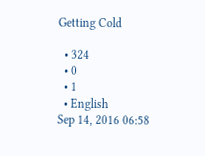Getting Cold

  • 324
  • 0
  • 1
  • English
Sep 14, 2016 06:58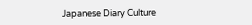Japanese Diary Culture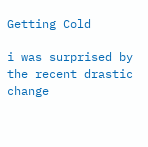Getting Cold

i was surprised by the recent drastic change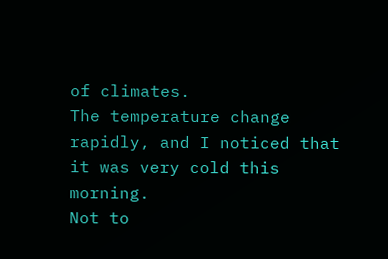of climates.
The temperature change rapidly, and I noticed that it was very cold this morning.
Not to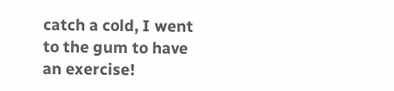catch a cold, I went to the gum to have an exercise!